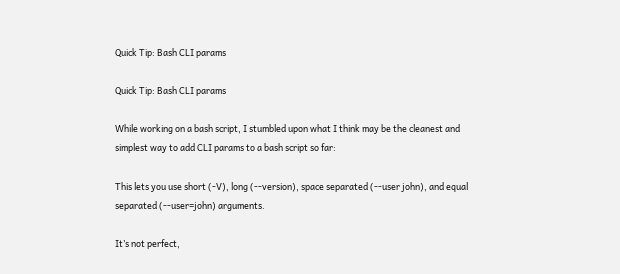Quick Tip: Bash CLI params

Quick Tip: Bash CLI params

While working on a bash script, I stumbled upon what I think may be the cleanest and simplest way to add CLI params to a bash script so far:

This lets you use short (-V), long (--version), space separated (--user john), and equal separated (--user=john) arguments.

It’s not perfect,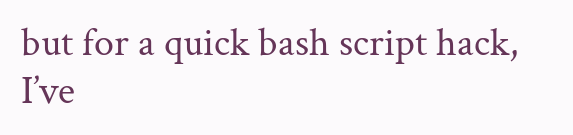but for a quick bash script hack, I’ve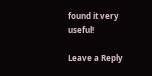found it very useful!

Leave a Reply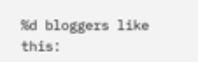%d bloggers like this: